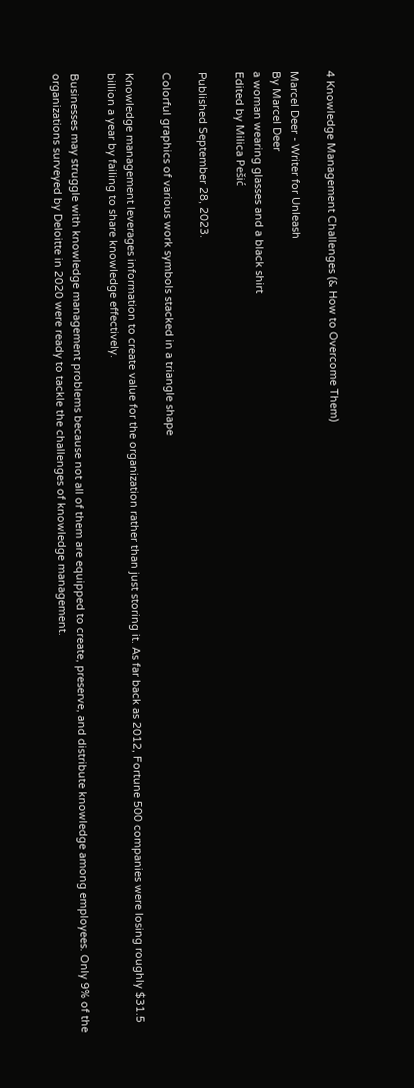4 Knowledge Management Challenges (& How to Overcome Them)

Marcel Deer - Writer for Unleash
By Marcel Deer
a woman wearing glasses and a black shirt
Edited by Milica Pešić

Published September 28, 2023.

Colorful graphics of various work symbols stacked in a triangle shape

Knowledge management leverages information to create value for the organization rather than just storing it. As far back as 2012, Fortune 500 companies were losing roughly $31.5 billion a year by failing to share knowledge effectively.

Businesses may struggle with knowledge management problems because not all of them are equipped to create, preserve, and distribute knowledge among employees. Only 9% of the organizations surveyed by Deloitte in 2020 were ready to tackle the challenges of knowledge management.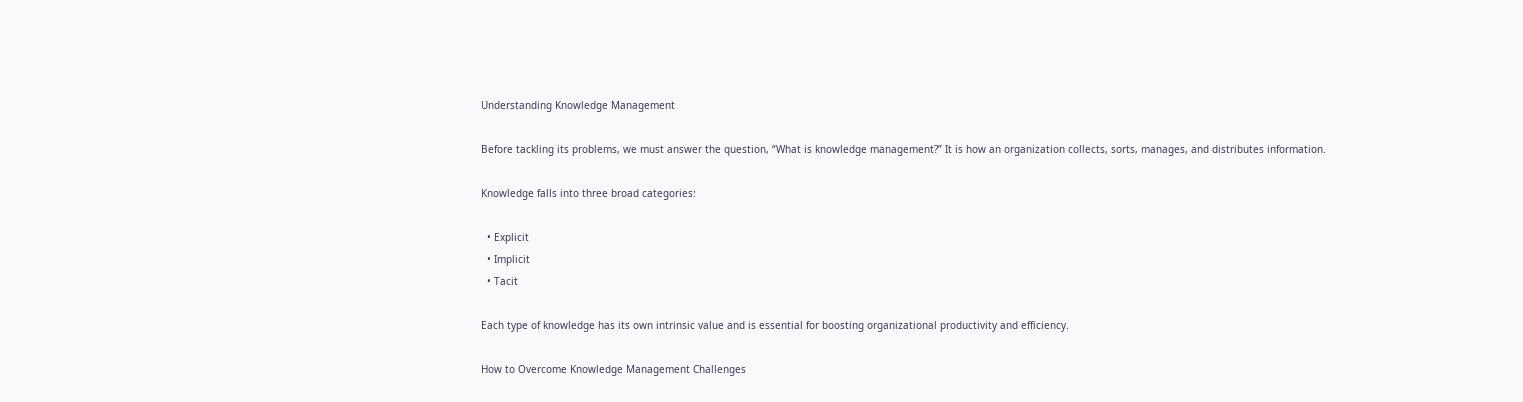Understanding Knowledge Management

Before tackling its problems, we must answer the question, “What is knowledge management?” It is how an organization collects, sorts, manages, and distributes information.

Knowledge falls into three broad categories:

  • Explicit
  • Implicit
  • Tacit

Each type of knowledge has its own intrinsic value and is essential for boosting organizational productivity and efficiency.

How to Overcome Knowledge Management Challenges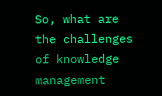So, what are the challenges of knowledge management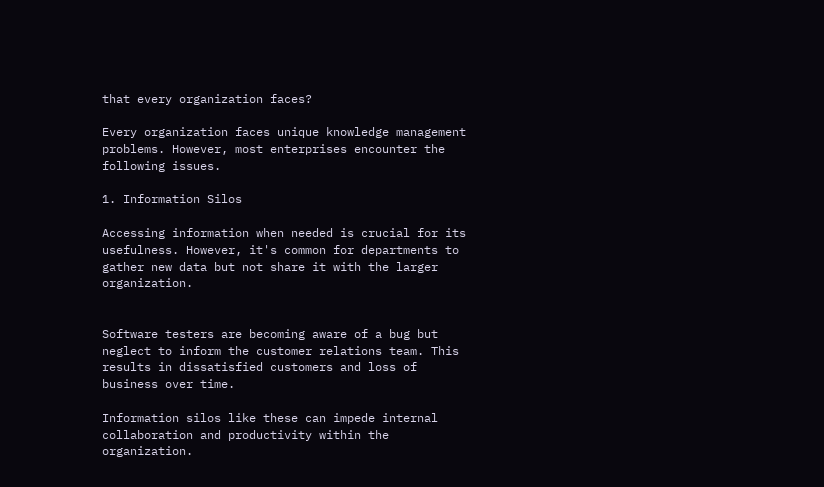that every organization faces?

Every organization faces unique knowledge management problems. However, most enterprises encounter the following issues.

1. Information Silos

Accessing information when needed is crucial for its usefulness. However, it's common for departments to gather new data but not share it with the larger organization.


Software testers are becoming aware of a bug but neglect to inform the customer relations team. This results in dissatisfied customers and loss of business over time.

Information silos like these can impede internal collaboration and productivity within the organization.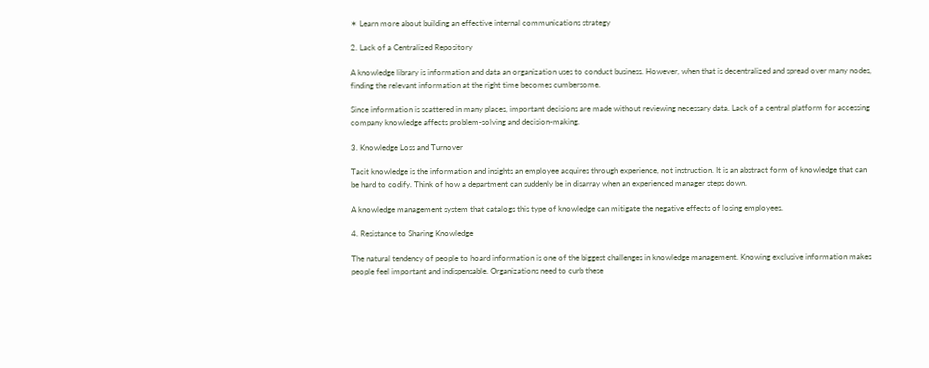✶ Learn more about building an effective internal communications strategy

2. Lack of a Centralized Repository

A knowledge library is information and data an organization uses to conduct business. However, when that is decentralized and spread over many nodes, finding the relevant information at the right time becomes cumbersome.

Since information is scattered in many places, important decisions are made without reviewing necessary data. Lack of a central platform for accessing company knowledge affects problem-solving and decision-making.

3. Knowledge Loss and Turnover

Tacit knowledge is the information and insights an employee acquires through experience, not instruction. It is an abstract form of knowledge that can be hard to codify. Think of how a department can suddenly be in disarray when an experienced manager steps down.

A knowledge management system that catalogs this type of knowledge can mitigate the negative effects of losing employees.

4. Resistance to Sharing Knowledge

The natural tendency of people to hoard information is one of the biggest challenges in knowledge management. Knowing exclusive information makes people feel important and indispensable. Organizations need to curb these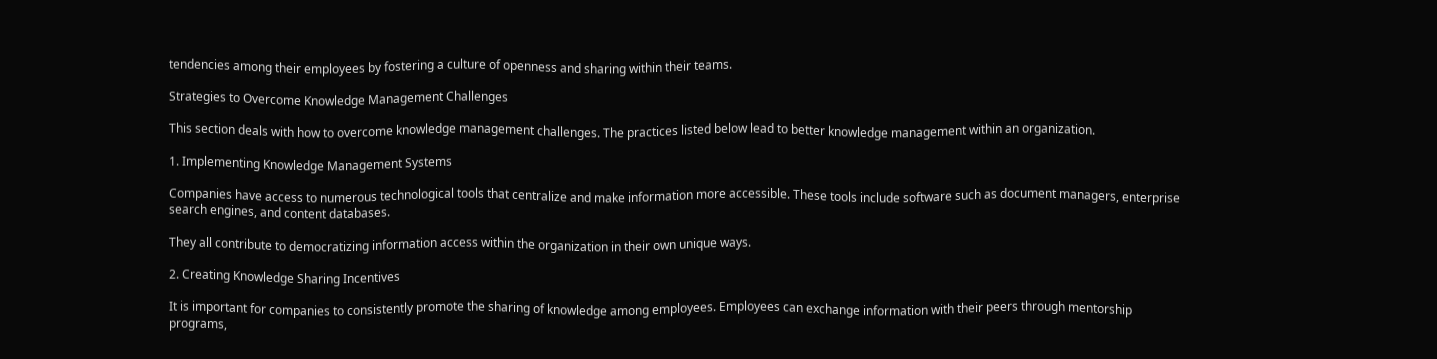tendencies among their employees by fostering a culture of openness and sharing within their teams.

Strategies to Overcome Knowledge Management Challenges

This section deals with how to overcome knowledge management challenges. The practices listed below lead to better knowledge management within an organization.

1. Implementing Knowledge Management Systems

Companies have access to numerous technological tools that centralize and make information more accessible. These tools include software such as document managers, enterprise search engines, and content databases.

They all contribute to democratizing information access within the organization in their own unique ways.

2. Creating Knowledge Sharing Incentives

It is important for companies to consistently promote the sharing of knowledge among employees. Employees can exchange information with their peers through mentorship programs,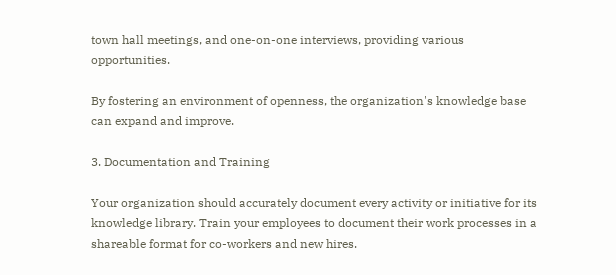town hall meetings, and one-on-one interviews, providing various opportunities.

By fostering an environment of openness, the organization's knowledge base can expand and improve.

3. Documentation and Training

Your organization should accurately document every activity or initiative for its knowledge library. Train your employees to document their work processes in a shareable format for co-workers and new hires.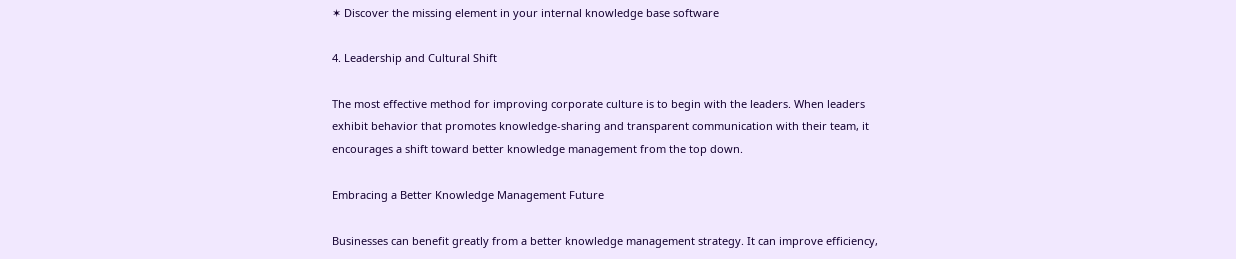✶ Discover the missing element in your internal knowledge base software

4. Leadership and Cultural Shift

The most effective method for improving corporate culture is to begin with the leaders. When leaders exhibit behavior that promotes knowledge-sharing and transparent communication with their team, it encourages a shift toward better knowledge management from the top down.

Embracing a Better Knowledge Management Future

Businesses can benefit greatly from a better knowledge management strategy. It can improve efficiency,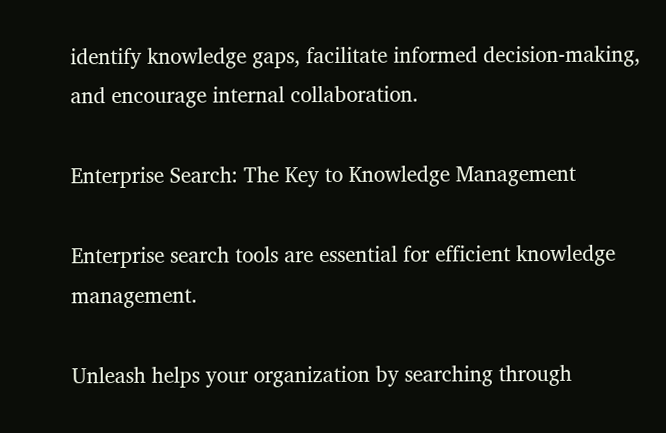identify knowledge gaps, facilitate informed decision-making, and encourage internal collaboration.

Enterprise Search: The Key to Knowledge Management

Enterprise search tools are essential for efficient knowledge management.

Unleash helps your organization by searching through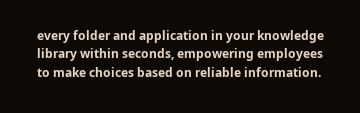every folder and application in your knowledge library within seconds, empowering employees to make choices based on reliable information.